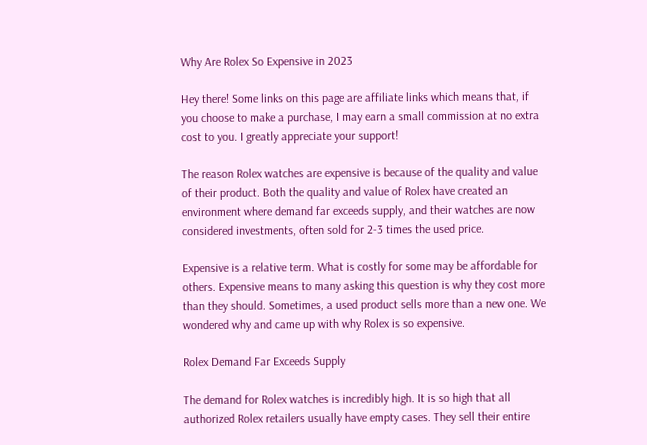Why Are Rolex So Expensive in 2023

Hey there! Some links on this page are affiliate links which means that, if you choose to make a purchase, I may earn a small commission at no extra cost to you. I greatly appreciate your support!

The reason Rolex watches are expensive is because of the quality and value of their product. Both the quality and value of Rolex have created an environment where demand far exceeds supply, and their watches are now considered investments, often sold for 2-3 times the used price.

Expensive is a relative term. What is costly for some may be affordable for others. Expensive means to many asking this question is why they cost more than they should. Sometimes, a used product sells more than a new one. We wondered why and came up with why Rolex is so expensive.

Rolex Demand Far Exceeds Supply

The demand for Rolex watches is incredibly high. It is so high that all authorized Rolex retailers usually have empty cases. They sell their entire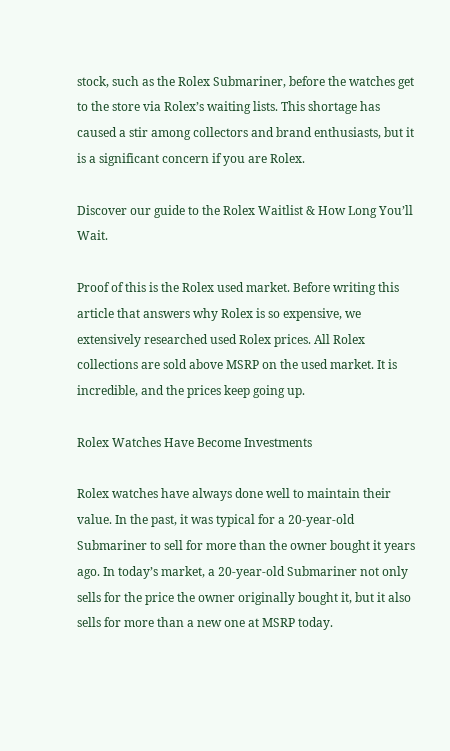stock, such as the Rolex Submariner, before the watches get to the store via Rolex’s waiting lists. This shortage has caused a stir among collectors and brand enthusiasts, but it is a significant concern if you are Rolex.

Discover our guide to the Rolex Waitlist & How Long You’ll Wait.

Proof of this is the Rolex used market. Before writing this article that answers why Rolex is so expensive, we extensively researched used Rolex prices. All Rolex collections are sold above MSRP on the used market. It is incredible, and the prices keep going up.

Rolex Watches Have Become Investments

Rolex watches have always done well to maintain their value. In the past, it was typical for a 20-year-old Submariner to sell for more than the owner bought it years ago. In today’s market, a 20-year-old Submariner not only sells for the price the owner originally bought it, but it also sells for more than a new one at MSRP today.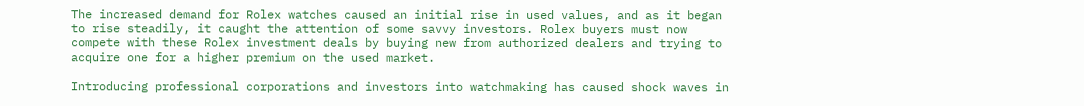The increased demand for Rolex watches caused an initial rise in used values, and as it began to rise steadily, it caught the attention of some savvy investors. Rolex buyers must now compete with these Rolex investment deals by buying new from authorized dealers and trying to acquire one for a higher premium on the used market.

Introducing professional corporations and investors into watchmaking has caused shock waves in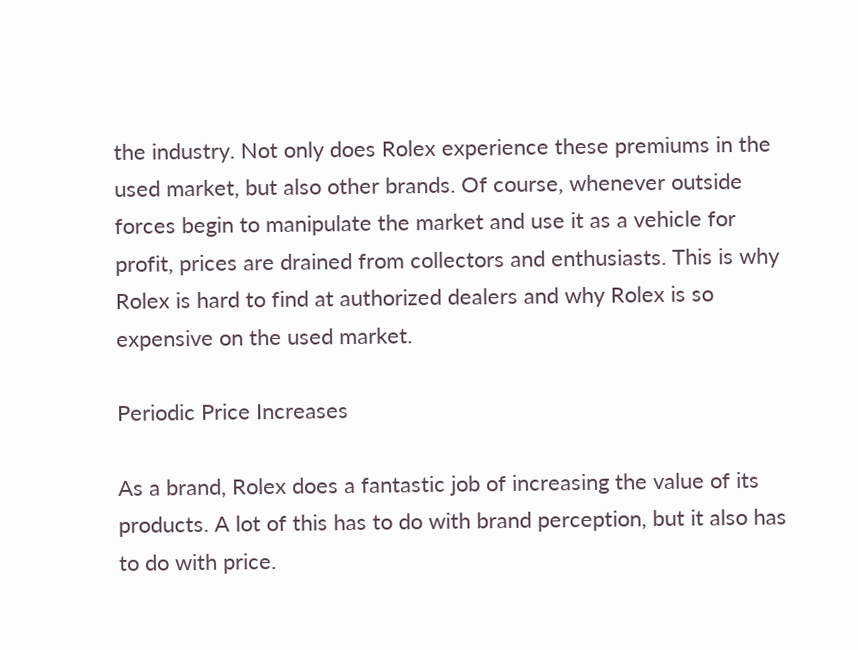the industry. Not only does Rolex experience these premiums in the used market, but also other brands. Of course, whenever outside forces begin to manipulate the market and use it as a vehicle for profit, prices are drained from collectors and enthusiasts. This is why Rolex is hard to find at authorized dealers and why Rolex is so expensive on the used market.

Periodic Price Increases

As a brand, Rolex does a fantastic job of increasing the value of its products. A lot of this has to do with brand perception, but it also has to do with price.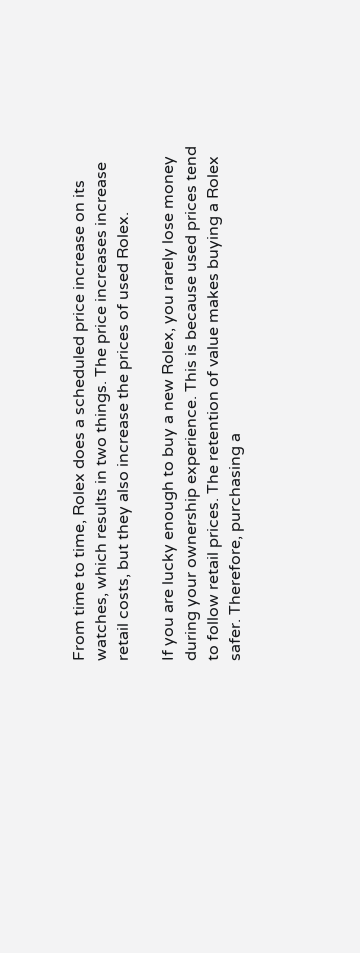From time to time, Rolex does a scheduled price increase on its watches, which results in two things. The price increases increase retail costs, but they also increase the prices of used Rolex.

If you are lucky enough to buy a new Rolex, you rarely lose money during your ownership experience. This is because used prices tend to follow retail prices. The retention of value makes buying a Rolex safer. Therefore, purchasing a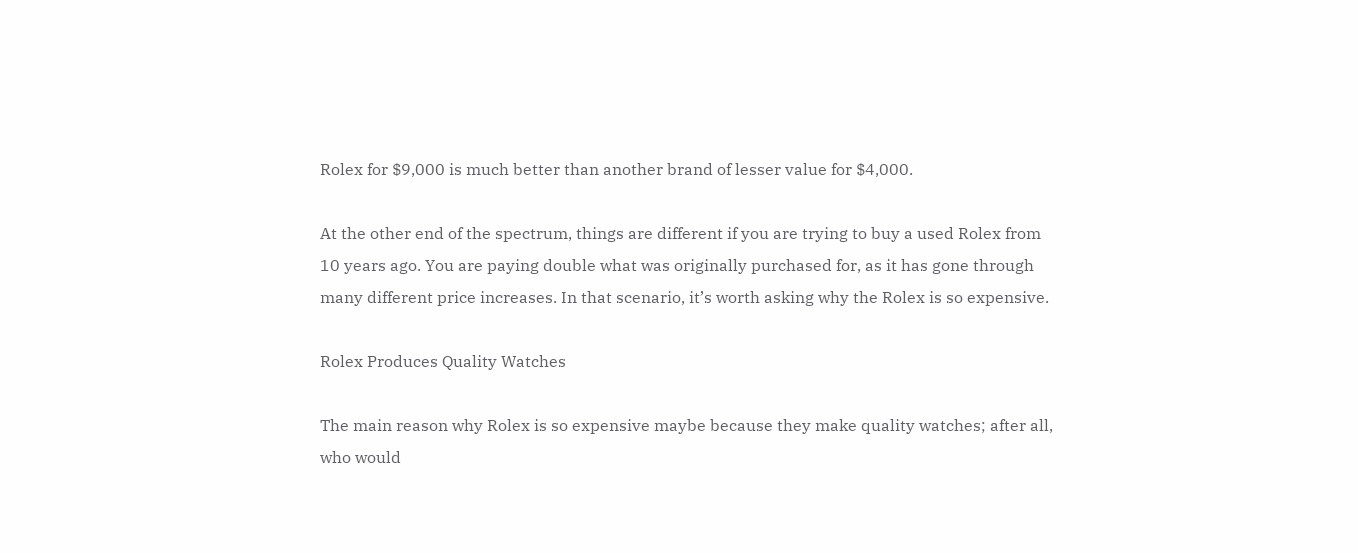Rolex for $9,000 is much better than another brand of lesser value for $4,000.

At the other end of the spectrum, things are different if you are trying to buy a used Rolex from 10 years ago. You are paying double what was originally purchased for, as it has gone through many different price increases. In that scenario, it’s worth asking why the Rolex is so expensive.

Rolex Produces Quality Watches

The main reason why Rolex is so expensive maybe because they make quality watches; after all, who would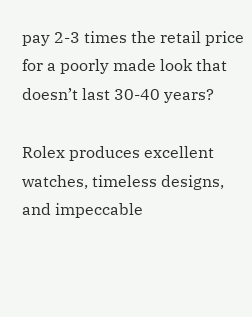pay 2-3 times the retail price for a poorly made look that doesn’t last 30-40 years?

Rolex produces excellent watches, timeless designs, and impeccable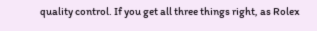quality control. If you get all three things right, as Rolex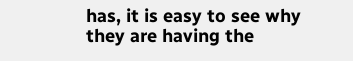has, it is easy to see why they are having the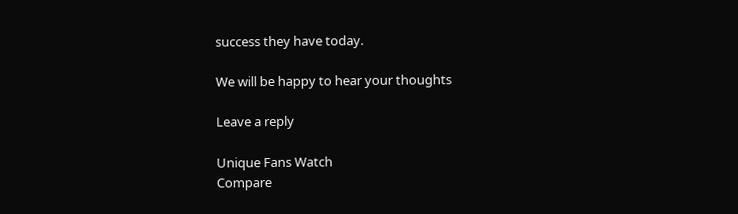success they have today.

We will be happy to hear your thoughts

Leave a reply

Unique Fans Watch
Compare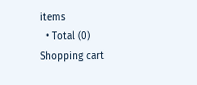items
  • Total (0)
Shopping cart